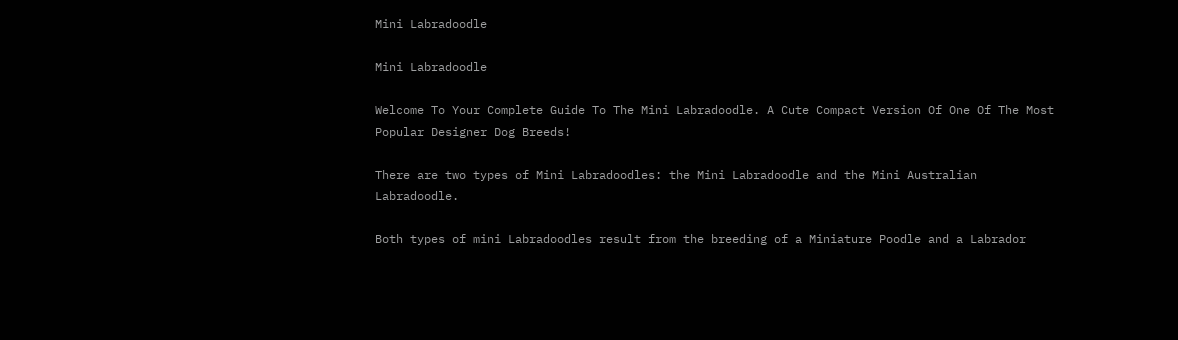Mini Labradoodle

Mini Labradoodle

Welcome To Your Complete Guide To The Mini Labradoodle. A Cute Compact Version Of One Of The Most Popular Designer Dog Breeds!

There are two types of Mini Labradoodles: the Mini Labradoodle and the Mini Australian Labradoodle.

Both types of mini Labradoodles result from the breeding of a Miniature Poodle and a Labrador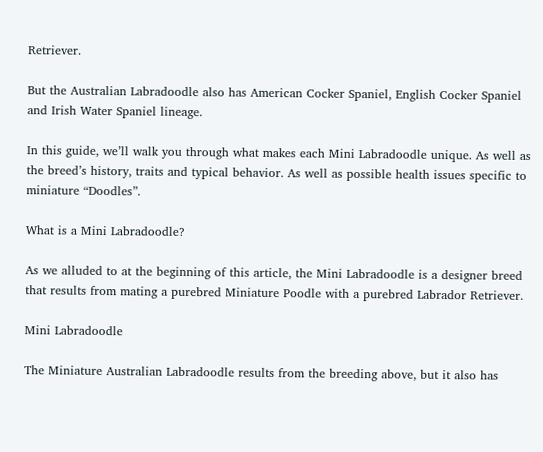Retriever.

But the Australian Labradoodle also has American Cocker Spaniel, English Cocker Spaniel and Irish Water Spaniel lineage.

In this guide, we’ll walk you through what makes each Mini Labradoodle unique. As well as the breed’s history, traits and typical behavior. As well as possible health issues specific to miniature “Doodles”.

What is a Mini Labradoodle?

As we alluded to at the beginning of this article, the Mini Labradoodle is a designer breed that results from mating a purebred Miniature Poodle with a purebred Labrador Retriever.

Mini Labradoodle

The Miniature Australian Labradoodle results from the breeding above, but it also has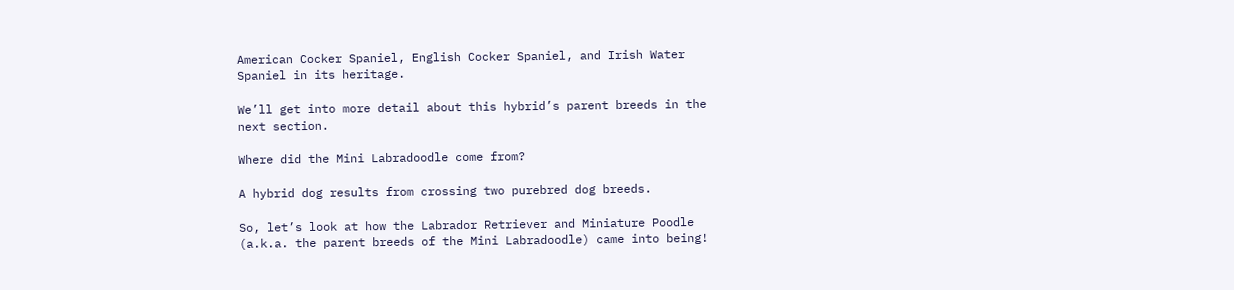American Cocker Spaniel, English Cocker Spaniel, and Irish Water Spaniel in its heritage.

We’ll get into more detail about this hybrid’s parent breeds in the next section.

Where did the Mini Labradoodle come from?

A hybrid dog results from crossing two purebred dog breeds.

So, let’s look at how the Labrador Retriever and Miniature Poodle (a.k.a. the parent breeds of the Mini Labradoodle) came into being!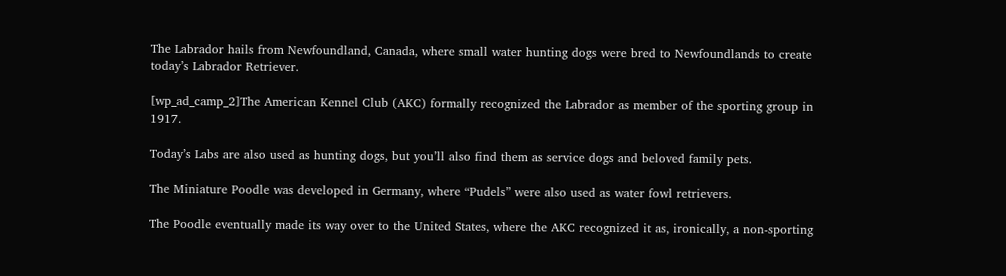The Labrador hails from Newfoundland, Canada, where small water hunting dogs were bred to Newfoundlands to create today’s Labrador Retriever.

[wp_ad_camp_2]The American Kennel Club (AKC) formally recognized the Labrador as member of the sporting group in 1917.

Today’s Labs are also used as hunting dogs, but you’ll also find them as service dogs and beloved family pets.

The Miniature Poodle was developed in Germany, where “Pudels” were also used as water fowl retrievers.

The Poodle eventually made its way over to the United States, where the AKC recognized it as, ironically, a non-sporting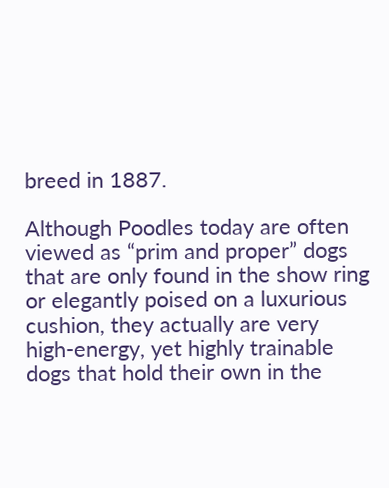breed in 1887.

Although Poodles today are often viewed as “prim and proper” dogs that are only found in the show ring or elegantly poised on a luxurious cushion, they actually are very high-energy, yet highly trainable dogs that hold their own in the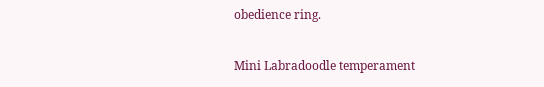obedience ring.

Mini Labradoodle temperament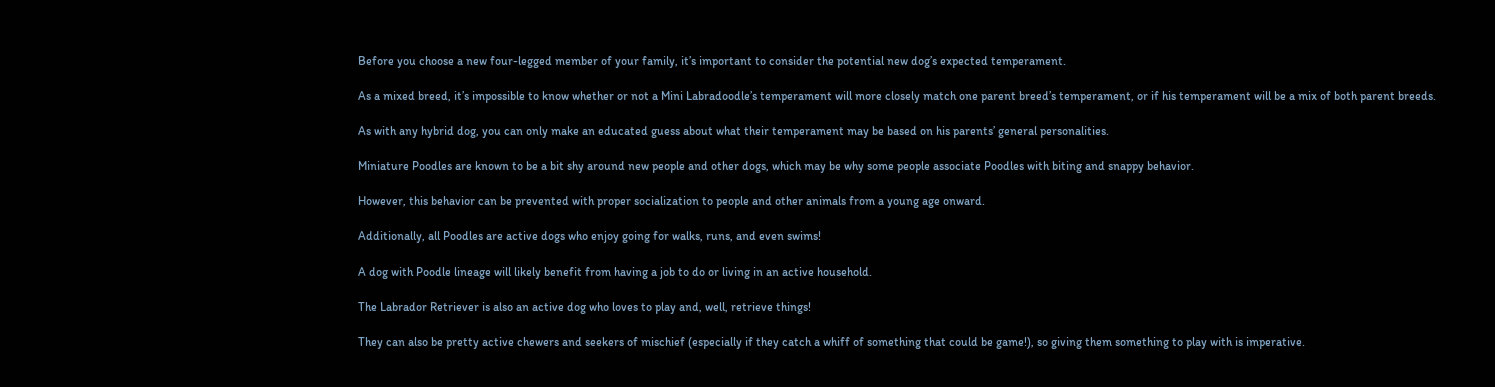Before you choose a new four-legged member of your family, it’s important to consider the potential new dog’s expected temperament.

As a mixed breed, it’s impossible to know whether or not a Mini Labradoodle’s temperament will more closely match one parent breed’s temperament, or if his temperament will be a mix of both parent breeds.

As with any hybrid dog, you can only make an educated guess about what their temperament may be based on his parents’ general personalities.

Miniature Poodles are known to be a bit shy around new people and other dogs, which may be why some people associate Poodles with biting and snappy behavior.

However, this behavior can be prevented with proper socialization to people and other animals from a young age onward.

Additionally, all Poodles are active dogs who enjoy going for walks, runs, and even swims!

A dog with Poodle lineage will likely benefit from having a job to do or living in an active household.

The Labrador Retriever is also an active dog who loves to play and, well, retrieve things!

They can also be pretty active chewers and seekers of mischief (especially if they catch a whiff of something that could be game!), so giving them something to play with is imperative.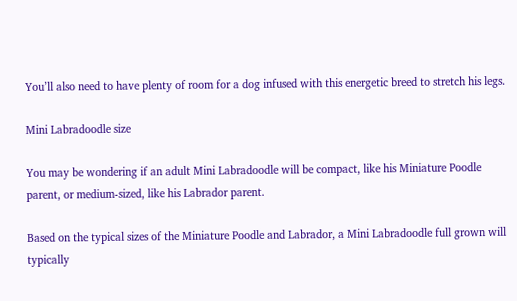You’ll also need to have plenty of room for a dog infused with this energetic breed to stretch his legs.

Mini Labradoodle size

You may be wondering if an adult Mini Labradoodle will be compact, like his Miniature Poodle parent, or medium-sized, like his Labrador parent.

Based on the typical sizes of the Miniature Poodle and Labrador, a Mini Labradoodle full grown will typically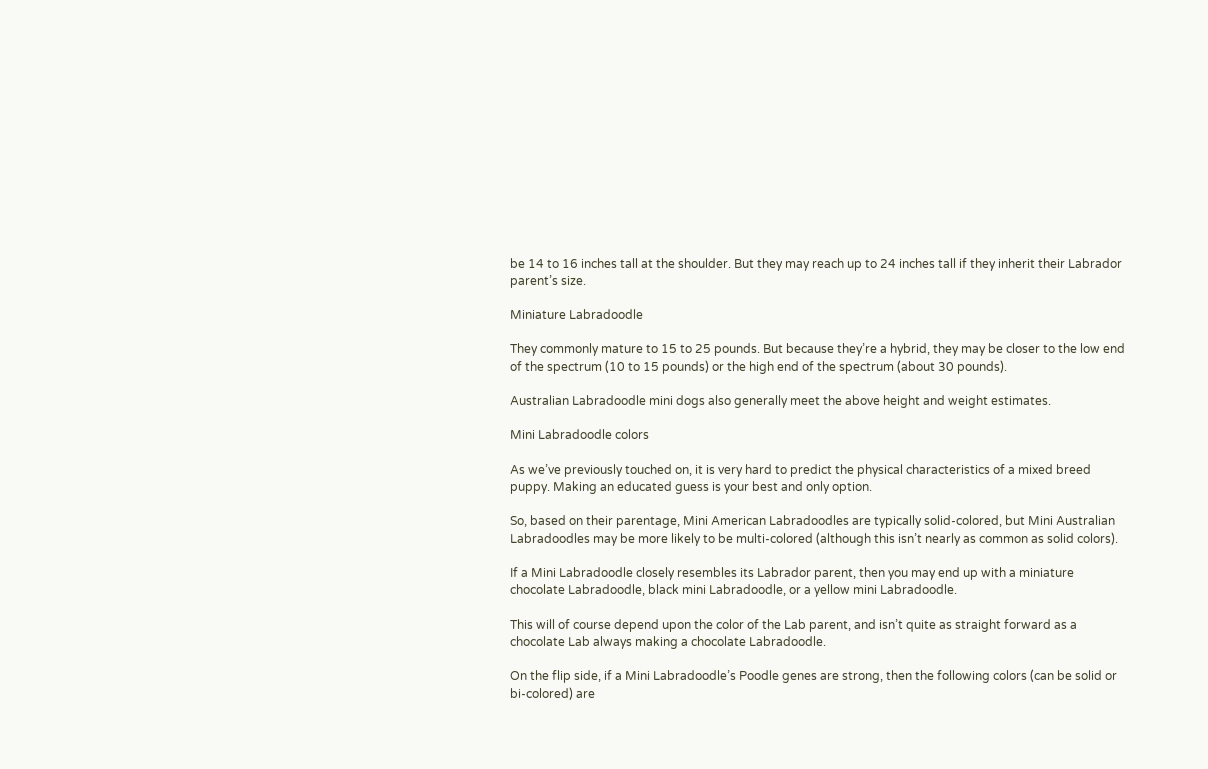be 14 to 16 inches tall at the shoulder. But they may reach up to 24 inches tall if they inherit their Labrador parent’s size.

Miniature Labradoodle

They commonly mature to 15 to 25 pounds. But because they’re a hybrid, they may be closer to the low end of the spectrum (10 to 15 pounds) or the high end of the spectrum (about 30 pounds).

Australian Labradoodle mini dogs also generally meet the above height and weight estimates.

Mini Labradoodle colors

As we’ve previously touched on, it is very hard to predict the physical characteristics of a mixed breed puppy. Making an educated guess is your best and only option.

So, based on their parentage, Mini American Labradoodles are typically solid-colored, but Mini Australian Labradoodles may be more likely to be multi-colored (although this isn’t nearly as common as solid colors).

If a Mini Labradoodle closely resembles its Labrador parent, then you may end up with a miniature chocolate Labradoodle, black mini Labradoodle, or a yellow mini Labradoodle.

This will of course depend upon the color of the Lab parent, and isn’t quite as straight forward as a chocolate Lab always making a chocolate Labradoodle.

On the flip side, if a Mini Labradoodle’s Poodle genes are strong, then the following colors (can be solid or bi-colored) are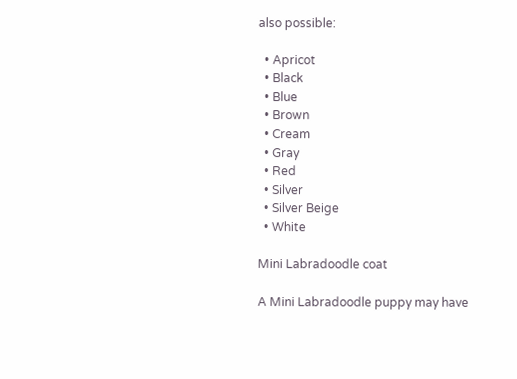also possible:

  • Apricot
  • Black
  • Blue
  • Brown
  • Cream
  • Gray
  • Red
  • Silver
  • Silver Beige
  • White

Mini Labradoodle coat

A Mini Labradoodle puppy may have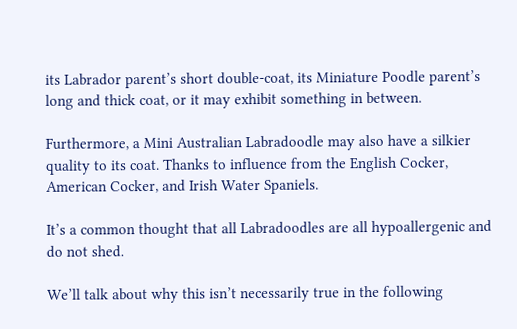its Labrador parent’s short double-coat, its Miniature Poodle parent’s long and thick coat, or it may exhibit something in between.

Furthermore, a Mini Australian Labradoodle may also have a silkier quality to its coat. Thanks to influence from the English Cocker, American Cocker, and Irish Water Spaniels.

It’s a common thought that all Labradoodles are all hypoallergenic and do not shed.

We’ll talk about why this isn’t necessarily true in the following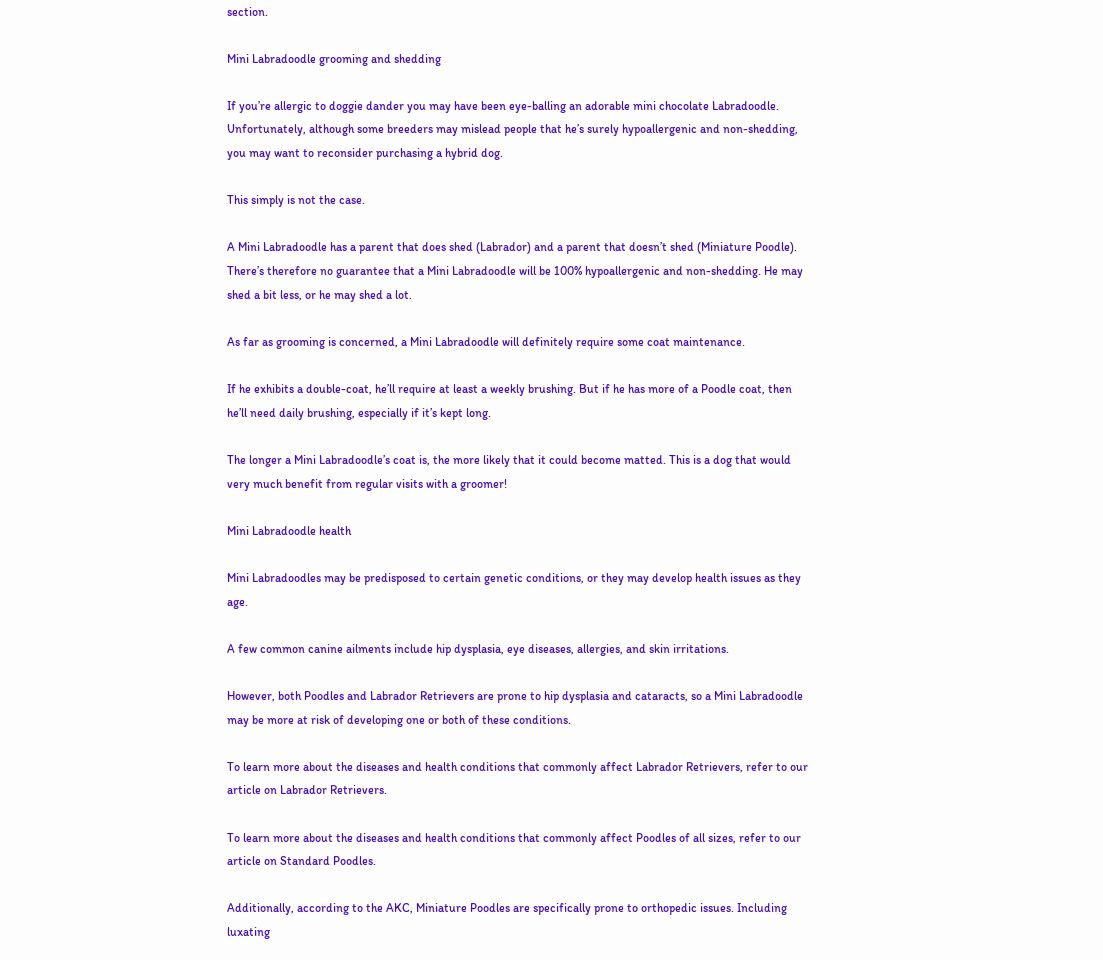section.

Mini Labradoodle grooming and shedding

If you’re allergic to doggie dander you may have been eye-balling an adorable mini chocolate Labradoodle. Unfortunately, although some breeders may mislead people that he’s surely hypoallergenic and non-shedding, you may want to reconsider purchasing a hybrid dog.

This simply is not the case.

A Mini Labradoodle has a parent that does shed (Labrador) and a parent that doesn’t shed (Miniature Poodle). There’s therefore no guarantee that a Mini Labradoodle will be 100% hypoallergenic and non-shedding. He may shed a bit less, or he may shed a lot.

As far as grooming is concerned, a Mini Labradoodle will definitely require some coat maintenance.

If he exhibits a double-coat, he’ll require at least a weekly brushing. But if he has more of a Poodle coat, then he’ll need daily brushing, especially if it’s kept long.

The longer a Mini Labradoodle’s coat is, the more likely that it could become matted. This is a dog that would very much benefit from regular visits with a groomer!

Mini Labradoodle health

Mini Labradoodles may be predisposed to certain genetic conditions, or they may develop health issues as they age.

A few common canine ailments include hip dysplasia, eye diseases, allergies, and skin irritations.

However, both Poodles and Labrador Retrievers are prone to hip dysplasia and cataracts, so a Mini Labradoodle may be more at risk of developing one or both of these conditions.

To learn more about the diseases and health conditions that commonly affect Labrador Retrievers, refer to our article on Labrador Retrievers.

To learn more about the diseases and health conditions that commonly affect Poodles of all sizes, refer to our article on Standard Poodles.

Additionally, according to the AKC, Miniature Poodles are specifically prone to orthopedic issues. Including luxating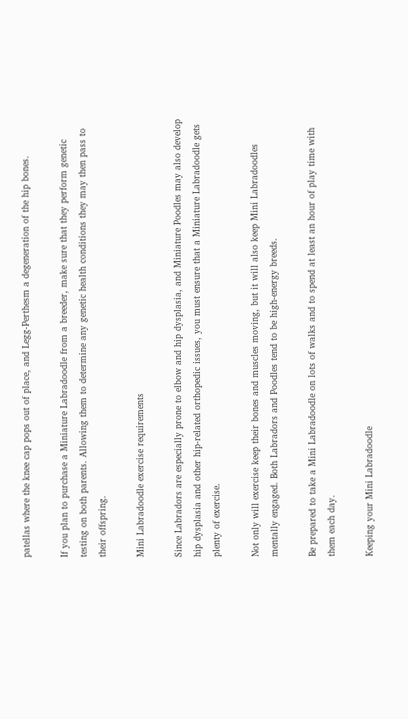patellas where the knee cap pops out of place, and Legg-Perthesm a degeneration of the hip bones.

If you plan to purchase a Miniature Labradoodle from a breeder, make sure that they perform genetic testing on both parents. Allowing them to determine any genetic health conditions they may then pass to their offspring.

Mini Labradoodle exercise requirements

Since Labradors are especially prone to elbow and hip dysplasia, and Miniature Poodles may also develop hip dysplasia and other hip-related orthopedic issues, you must ensure that a Miniature Labradoodle gets plenty of exercise.

Not only will exercise keep their bones and muscles moving, but it will also keep Mini Labradoodles mentally engaged. Both Labradors and Poodles tend to be high-energy breeds.

Be prepared to take a Mini Labradoodle on lots of walks and to spend at least an hour of play time with them each day.

Keeping your Mini Labradoodle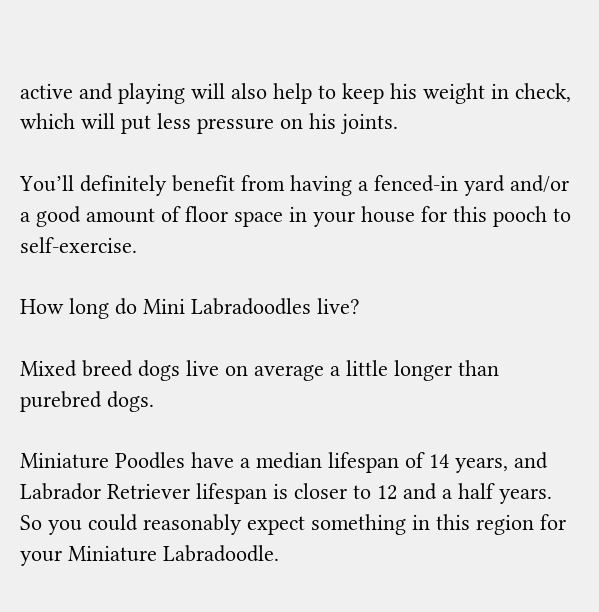active and playing will also help to keep his weight in check, which will put less pressure on his joints.

You’ll definitely benefit from having a fenced-in yard and/or a good amount of floor space in your house for this pooch to self-exercise.

How long do Mini Labradoodles live?

Mixed breed dogs live on average a little longer than purebred dogs.

Miniature Poodles have a median lifespan of 14 years, and Labrador Retriever lifespan is closer to 12 and a half years. So you could reasonably expect something in this region for your Miniature Labradoodle.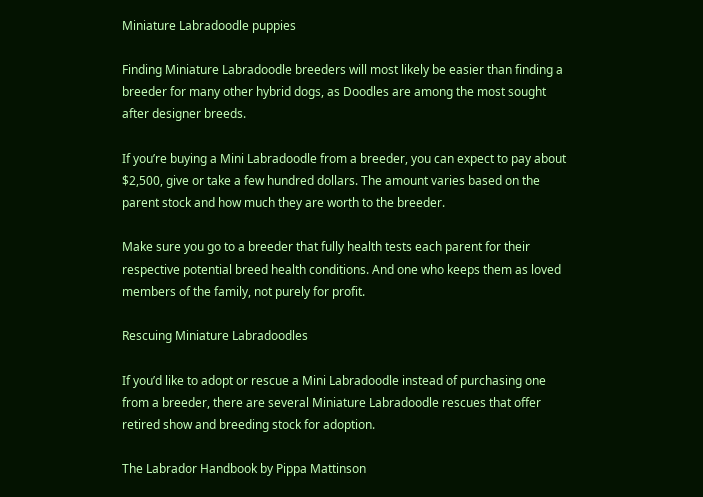Miniature Labradoodle puppies

Finding Miniature Labradoodle breeders will most likely be easier than finding a breeder for many other hybrid dogs, as Doodles are among the most sought after designer breeds.

If you’re buying a Mini Labradoodle from a breeder, you can expect to pay about $2,500, give or take a few hundred dollars. The amount varies based on the parent stock and how much they are worth to the breeder.

Make sure you go to a breeder that fully health tests each parent for their respective potential breed health conditions. And one who keeps them as loved members of the family, not purely for profit.

Rescuing Miniature Labradoodles

If you’d like to adopt or rescue a Mini Labradoodle instead of purchasing one from a breeder, there are several Miniature Labradoodle rescues that offer retired show and breeding stock for adoption.

The Labrador Handbook by Pippa Mattinson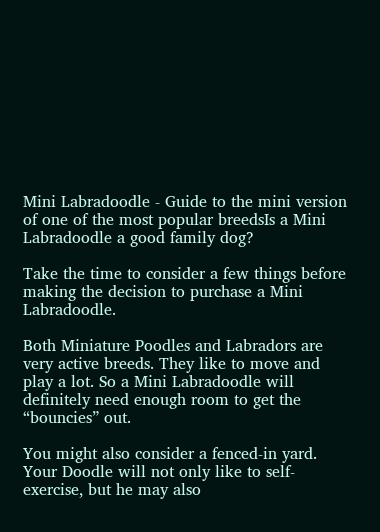Mini Labradoodle - Guide to the mini version of one of the most popular breedsIs a Mini Labradoodle a good family dog?

Take the time to consider a few things before making the decision to purchase a Mini Labradoodle.

Both Miniature Poodles and Labradors are very active breeds. They like to move and play a lot. So a Mini Labradoodle will definitely need enough room to get the “bouncies” out.

You might also consider a fenced-in yard. Your Doodle will not only like to self-exercise, but he may also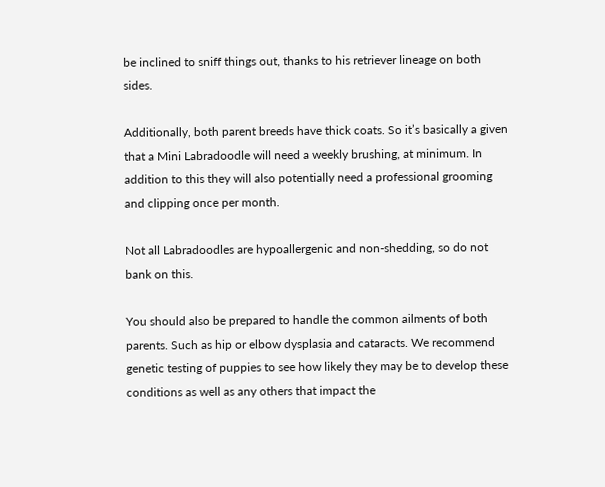be inclined to sniff things out, thanks to his retriever lineage on both sides.

Additionally, both parent breeds have thick coats. So it’s basically a given that a Mini Labradoodle will need a weekly brushing, at minimum. In addition to this they will also potentially need a professional grooming and clipping once per month.

Not all Labradoodles are hypoallergenic and non-shedding, so do not bank on this.

You should also be prepared to handle the common ailments of both parents. Such as hip or elbow dysplasia and cataracts. We recommend genetic testing of puppies to see how likely they may be to develop these conditions as well as any others that impact the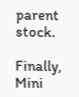parent stock.

Finally, Mini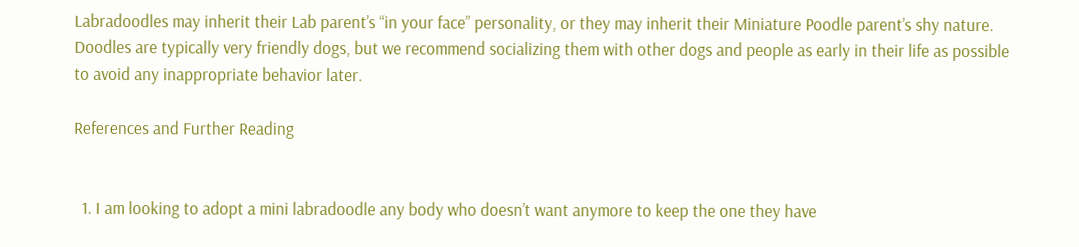Labradoodles may inherit their Lab parent’s “in your face” personality, or they may inherit their Miniature Poodle parent’s shy nature. Doodles are typically very friendly dogs, but we recommend socializing them with other dogs and people as early in their life as possible to avoid any inappropriate behavior later.

References and Further Reading


  1. I am looking to adopt a mini labradoodle any body who doesn’t want anymore to keep the one they have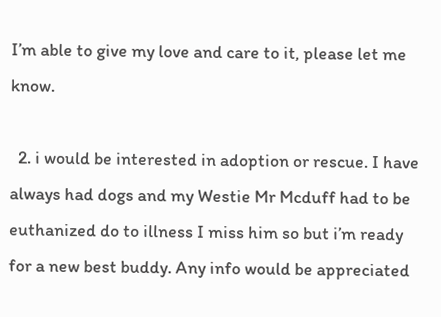I’m able to give my love and care to it, please let me know.

  2. i would be interested in adoption or rescue. I have always had dogs and my Westie Mr Mcduff had to be euthanized do to illness I miss him so but i’m ready for a new best buddy. Any info would be appreciated